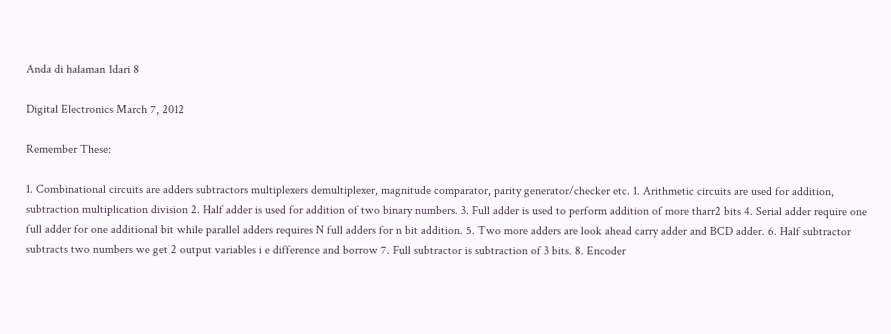Anda di halaman 1dari 8

Digital Electronics March 7, 2012

Remember These:

1. Combinational circuits are adders subtractors multiplexers demultiplexer, magnitude comparator, parity generator/checker etc. 1. Arithmetic circuits are used for addition, subtraction multiplication division 2. Half adder is used for addition of two binary numbers. 3. Full adder is used to perform addition of more tharr2 bits 4. Serial adder require one full adder for one additional bit while parallel adders requires N full adders for n bit addition. 5. Two more adders are look ahead carry adder and BCD adder. 6. Half subtractor subtracts two numbers we get 2 output variables i e difference and borrow 7. Full subtractor is subtraction of 3 bits. 8. Encoder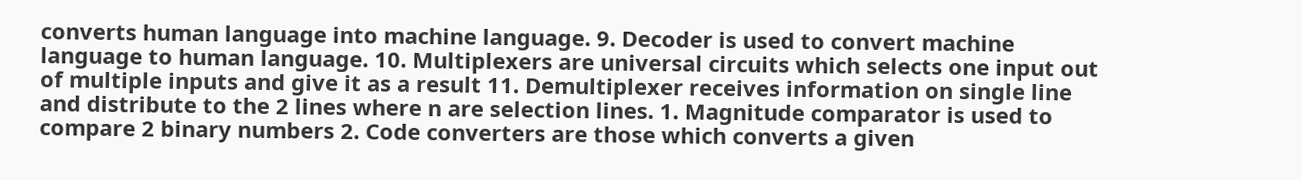converts human language into machine language. 9. Decoder is used to convert machine language to human language. 10. Multiplexers are universal circuits which selects one input out of multiple inputs and give it as a result 11. Demultiplexer receives information on single line and distribute to the 2 lines where n are selection lines. 1. Magnitude comparator is used to compare 2 binary numbers 2. Code converters are those which converts a given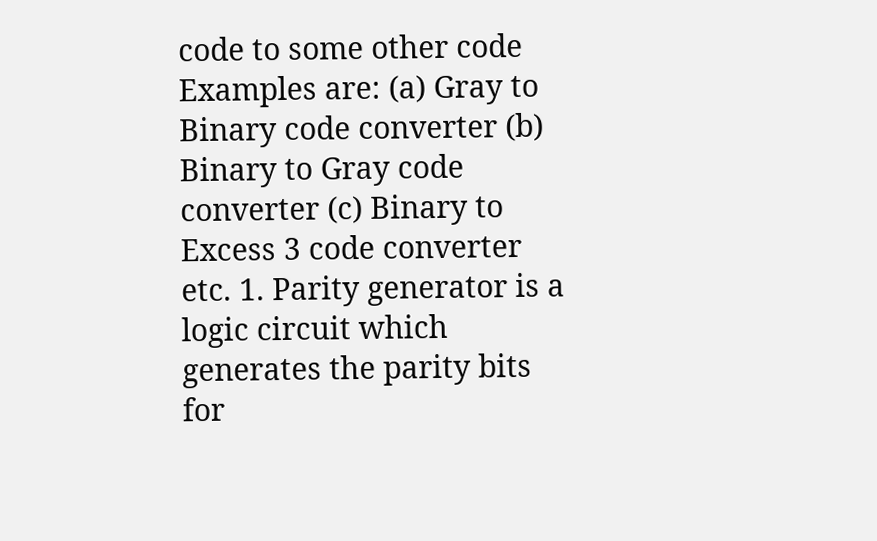code to some other code Examples are: (a) Gray to Binary code converter (b) Binary to Gray code converter (c) Binary to Excess 3 code converter etc. 1. Parity generator is a logic circuit which generates the parity bits for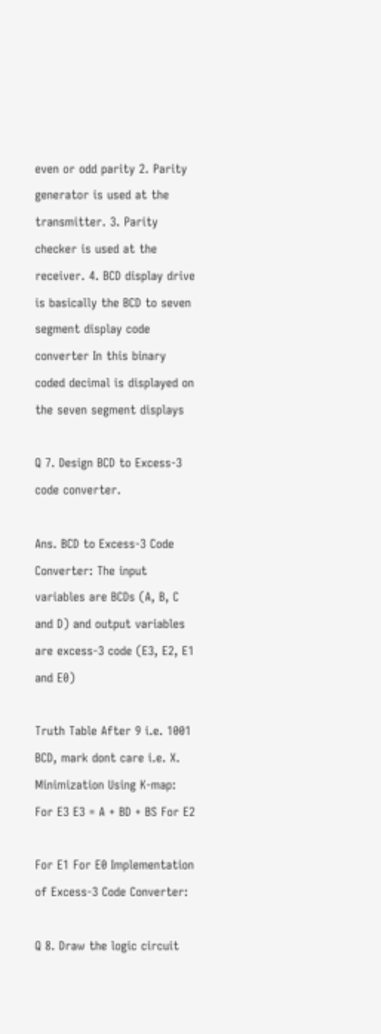even or odd parity 2. Parity generator is used at the transmitter. 3. Parity checker is used at the receiver. 4. BCD display drive is basically the BCD to seven segment display code converter In this binary coded decimal is displayed on the seven segment displays

Q 7. Design BCD to Excess-3 code converter.

Ans. BCD to Excess-3 Code Converter: The input variables are BCDs (A, B, C and D) and output variables are excess-3 code (E3, E2, E1 and E0)

Truth Table After 9 i.e. 1001 BCD, mark dont care i.e. X. Minimization Using K-map: For E3 E3 = A + BD + BS For E2

For E1 For E0 Implementation of Excess-3 Code Converter:

Q 8. Draw the logic circuit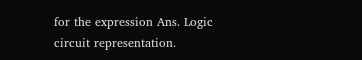for the expression Ans. Logic circuit representation.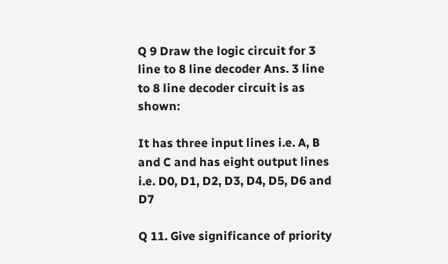Q 9 Draw the logic circuit for 3 line to 8 line decoder Ans. 3 line to 8 line decoder circuit is as shown:

It has three input lines i.e. A, B and C and has eight output lines i.e. D0, D1, D2, D3, D4, D5, D6 and D7

Q 11. Give significance of priority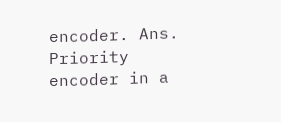encoder. Ans. Priority encoder in a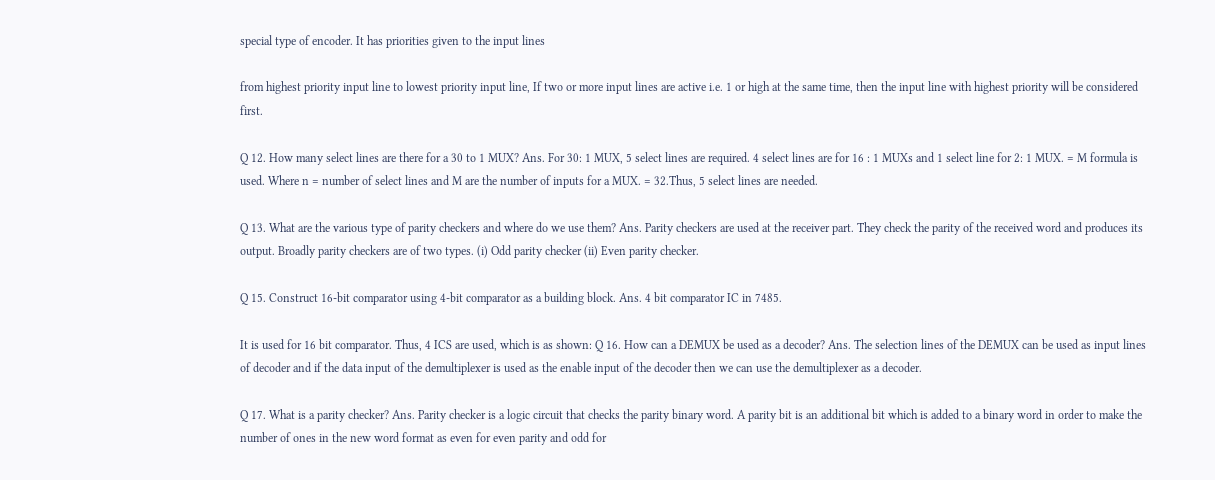special type of encoder. It has priorities given to the input lines

from highest priority input line to lowest priority input line, If two or more input lines are active i.e. 1 or high at the same time, then the input line with highest priority will be considered first.

Q 12. How many select lines are there for a 30 to 1 MUX? Ans. For 30: 1 MUX, 5 select lines are required. 4 select lines are for 16 : 1 MUXs and 1 select line for 2: 1 MUX. = M formula is used. Where n = number of select lines and M are the number of inputs for a MUX. = 32.Thus, 5 select lines are needed.

Q 13. What are the various type of parity checkers and where do we use them? Ans. Parity checkers are used at the receiver part. They check the parity of the received word and produces its output. Broadly parity checkers are of two types. (i) Odd parity checker (ii) Even parity checker.

Q 15. Construct 16-bit comparator using 4-bit comparator as a building block. Ans. 4 bit comparator IC in 7485.

It is used for 16 bit comparator. Thus, 4 ICS are used, which is as shown: Q 16. How can a DEMUX be used as a decoder? Ans. The selection lines of the DEMUX can be used as input lines of decoder and if the data input of the demultiplexer is used as the enable input of the decoder then we can use the demultiplexer as a decoder.

Q 17. What is a parity checker? Ans. Parity checker is a logic circuit that checks the parity binary word. A parity bit is an additional bit which is added to a binary word in order to make the number of ones in the new word format as even for even parity and odd for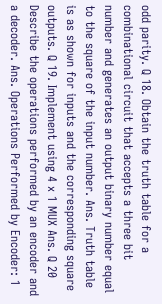odd parity. Q 18. Obtain the truth table for a combinational circuit that accepts a three bit number and generates an output binary number equal to the square of the input number. Ans. Truth table is as shown for inputs and the corresponding square outputs. Q 19. Implement using 4 x 1 MUX Ans. Q 20 Describe the operations performed by an encoder and a decoder. Ans. Operations Performed by Encoder: 1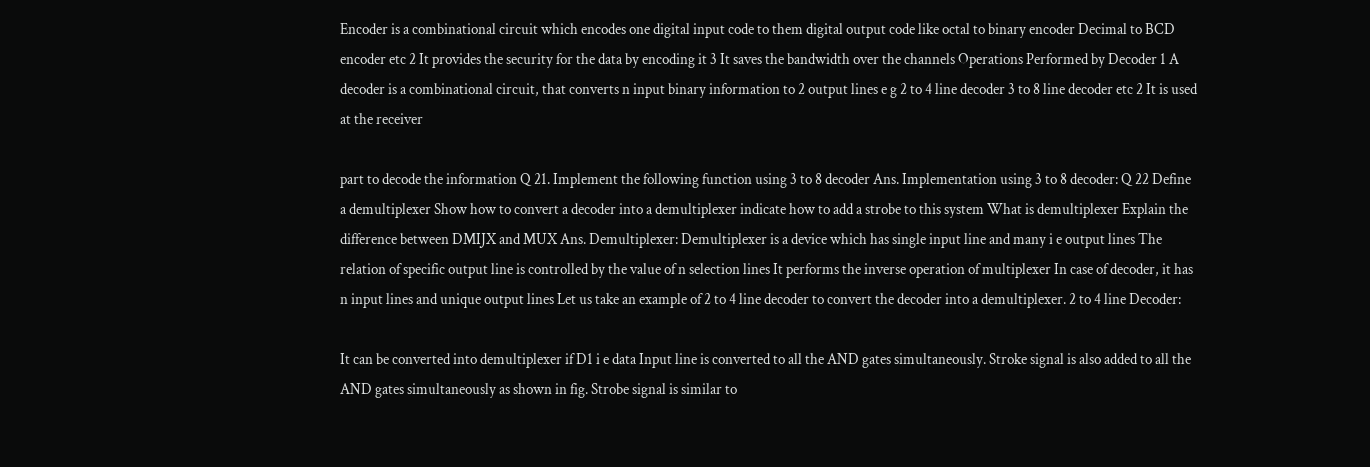Encoder is a combinational circuit which encodes one digital input code to them digital output code like octal to binary encoder Decimal to BCD encoder etc 2 It provides the security for the data by encoding it 3 It saves the bandwidth over the channels Operations Performed by Decoder 1 A decoder is a combinational circuit, that converts n input binary information to 2 output lines e g 2 to 4 line decoder 3 to 8 line decoder etc 2 It is used at the receiver

part to decode the information Q 21. Implement the following function using 3 to 8 decoder Ans. Implementation using 3 to 8 decoder: Q 22 Define a demultiplexer Show how to convert a decoder into a demultiplexer indicate how to add a strobe to this system What is demultiplexer Explain the difference between DMIJX and MUX Ans. Demultiplexer: Demultiplexer is a device which has single input line and many i e output lines The relation of specific output line is controlled by the value of n selection lines It performs the inverse operation of multiplexer In case of decoder, it has n input lines and unique output lines Let us take an example of 2 to 4 line decoder to convert the decoder into a demultiplexer. 2 to 4 line Decoder:

It can be converted into demultiplexer if D1 i e data Input line is converted to all the AND gates simultaneously. Stroke signal is also added to all the AND gates simultaneously as shown in fig. Strobe signal is similar to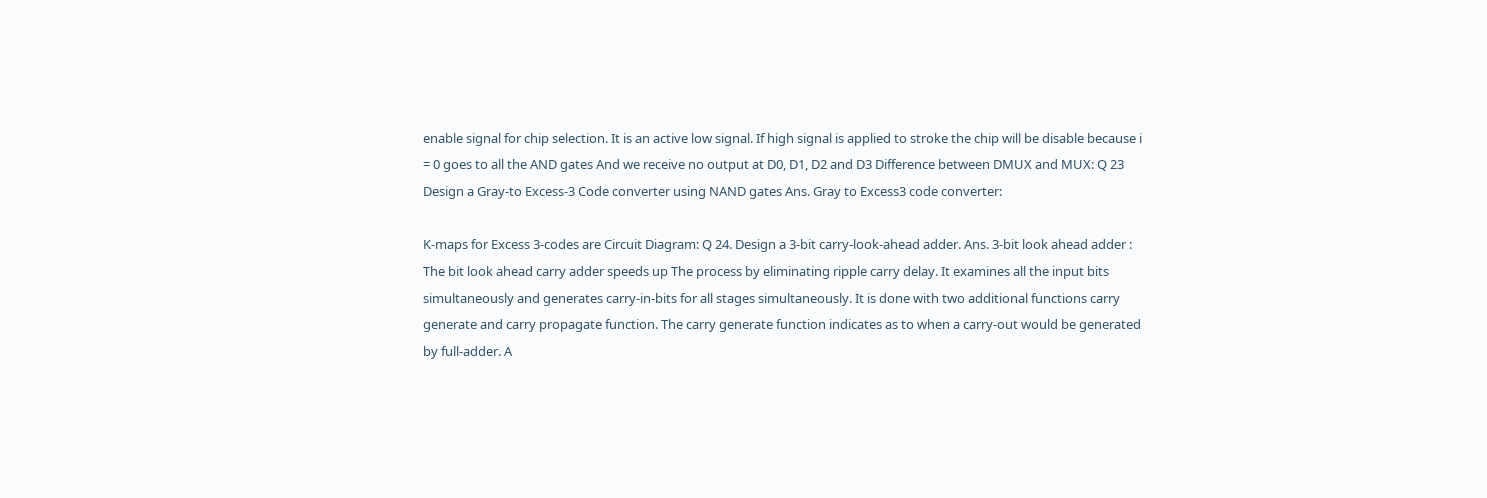enable signal for chip selection. It is an active low signal. If high signal is applied to stroke the chip will be disable because i = 0 goes to all the AND gates And we receive no output at D0, D1, D2 and D3 Difference between DMUX and MUX: Q 23 Design a Gray-to Excess-3 Code converter using NAND gates Ans. Gray to Excess3 code converter:

K-maps for Excess 3-codes are Circuit Diagram: Q 24. Design a 3-bit carry-look-ahead adder. Ans. 3-bit look ahead adder : The bit look ahead carry adder speeds up The process by eliminating ripple carry delay. It examines all the input bits simultaneously and generates carry-in-bits for all stages simultaneously. It is done with two additional functions carry generate and carry propagate function. The carry generate function indicates as to when a carry-out would be generated by full-adder. A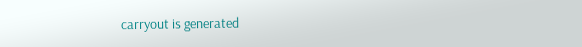carryout is generated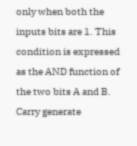only when both the inputs bits are 1. This condition is expressed as the AND function of the two bits A and B. Carry generate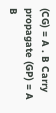(CG) = A . B Carry propagate (GP) = A B